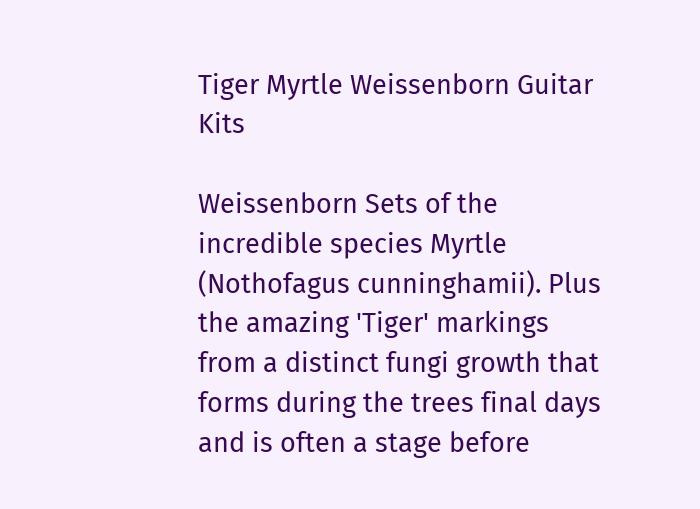Tiger Myrtle Weissenborn Guitar Kits

Weissenborn Sets of the incredible species Myrtle (Nothofagus cunninghamii). Plus the amazing 'Tiger' markings from a distinct fungi growth that forms during the trees final days and is often a stage before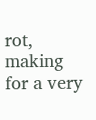rot, making for a very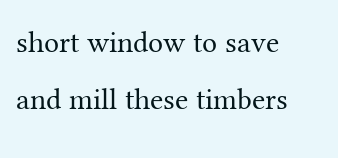short window to save and mill these timbers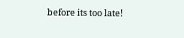before its too late!